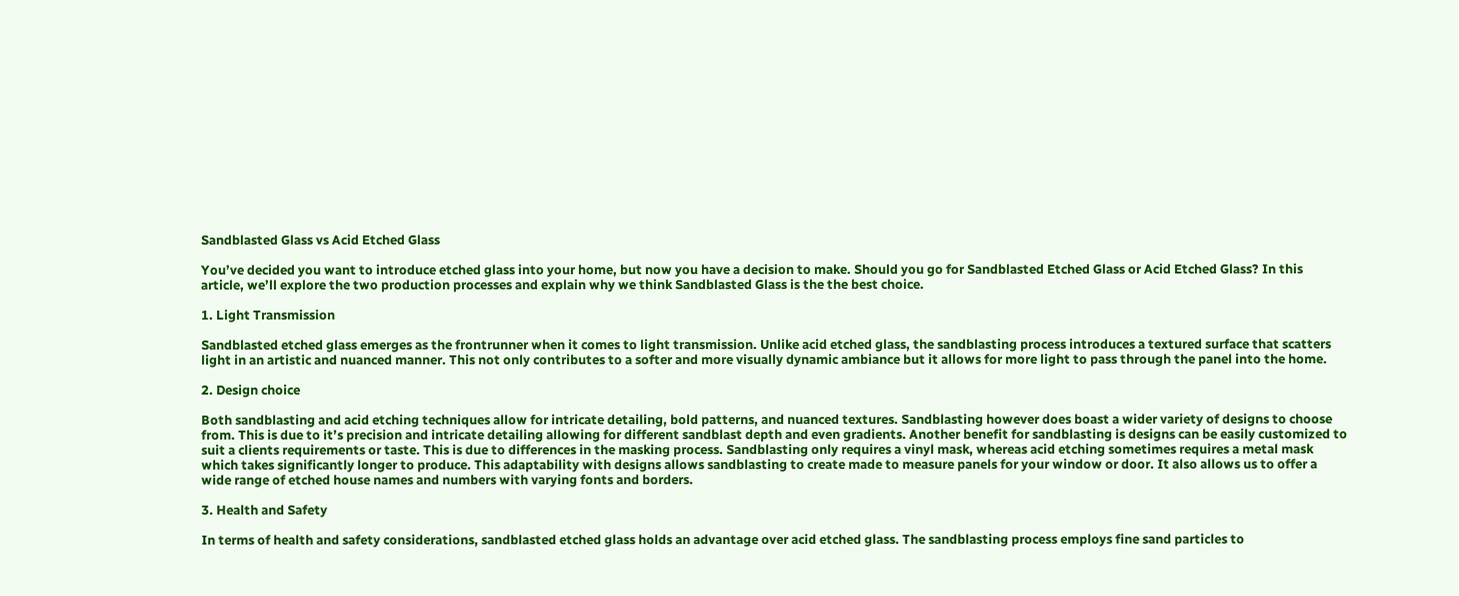Sandblasted Glass vs Acid Etched Glass

You’ve decided you want to introduce etched glass into your home, but now you have a decision to make. Should you go for Sandblasted Etched Glass or Acid Etched Glass? In this article, we’ll explore the two production processes and explain why we think Sandblasted Glass is the the best choice.

1. Light Transmission

Sandblasted etched glass emerges as the frontrunner when it comes to light transmission. Unlike acid etched glass, the sandblasting process introduces a textured surface that scatters light in an artistic and nuanced manner. This not only contributes to a softer and more visually dynamic ambiance but it allows for more light to pass through the panel into the home.

2. Design choice

Both sandblasting and acid etching techniques allow for intricate detailing, bold patterns, and nuanced textures. Sandblasting however does boast a wider variety of designs to choose from. This is due to it’s precision and intricate detailing allowing for different sandblast depth and even gradients. Another benefit for sandblasting is designs can be easily customized to suit a clients requirements or taste. This is due to differences in the masking process. Sandblasting only requires a vinyl mask, whereas acid etching sometimes requires a metal mask which takes significantly longer to produce. This adaptability with designs allows sandblasting to create made to measure panels for your window or door. It also allows us to offer a wide range of etched house names and numbers with varying fonts and borders.

3. Health and Safety

In terms of health and safety considerations, sandblasted etched glass holds an advantage over acid etched glass. The sandblasting process employs fine sand particles to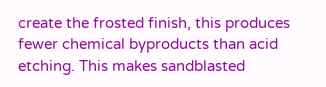create the frosted finish, this produces fewer chemical byproducts than acid etching. This makes sandblasted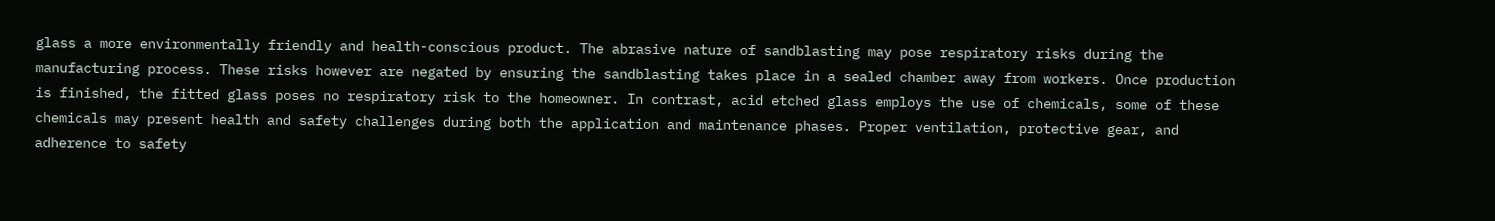glass a more environmentally friendly and health-conscious product. The abrasive nature of sandblasting may pose respiratory risks during the manufacturing process. These risks however are negated by ensuring the sandblasting takes place in a sealed chamber away from workers. Once production is finished, the fitted glass poses no respiratory risk to the homeowner. In contrast, acid etched glass employs the use of chemicals, some of these chemicals may present health and safety challenges during both the application and maintenance phases. Proper ventilation, protective gear, and adherence to safety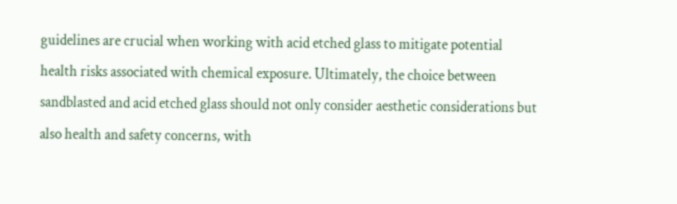guidelines are crucial when working with acid etched glass to mitigate potential health risks associated with chemical exposure. Ultimately, the choice between sandblasted and acid etched glass should not only consider aesthetic considerations but also health and safety concerns, with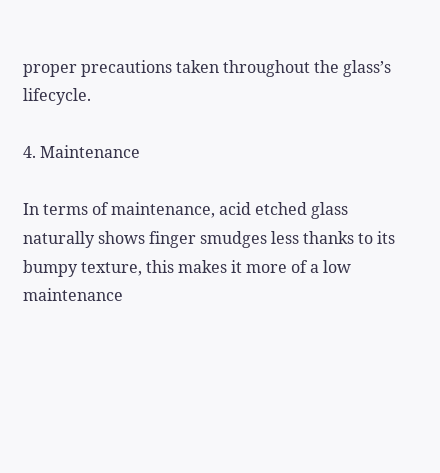proper precautions taken throughout the glass’s lifecycle.

4. Maintenance

In terms of maintenance, acid etched glass naturally shows finger smudges less thanks to its bumpy texture, this makes it more of a low maintenance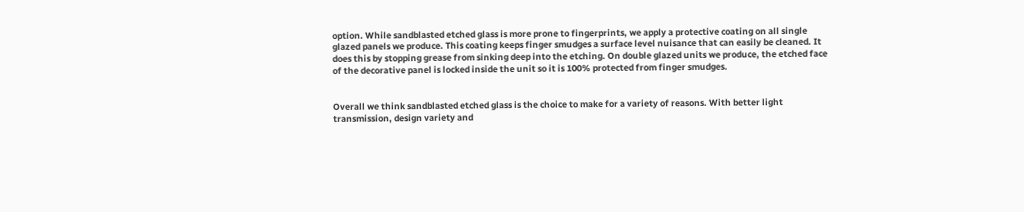option. While sandblasted etched glass is more prone to fingerprints, we apply a protective coating on all single glazed panels we produce. This coating keeps finger smudges a surface level nuisance that can easily be cleaned. It does this by stopping grease from sinking deep into the etching. On double glazed units we produce, the etched face of the decorative panel is locked inside the unit so it is 100% protected from finger smudges.


Overall we think sandblasted etched glass is the choice to make for a variety of reasons. With better light transmission, design variety and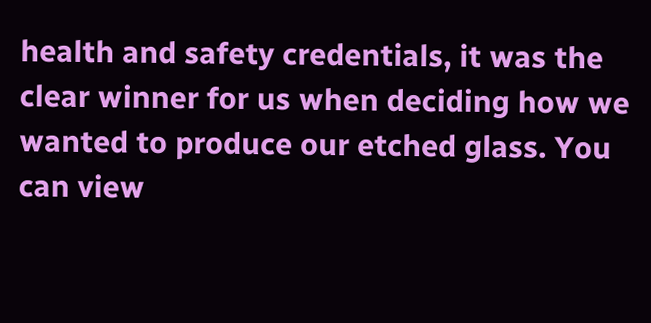health and safety credentials, it was the clear winner for us when deciding how we wanted to produce our etched glass. You can view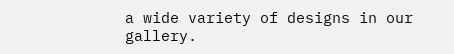a wide variety of designs in our gallery.